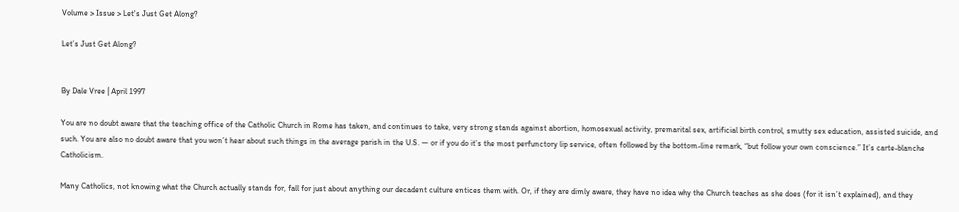Volume > Issue > Let's Just Get Along?

Let’s Just Get Along?


By Dale Vree | April 1997

You are no doubt aware that the teaching office of the Catholic Church in Rome has taken, and continues to take, very strong stands against abortion, homosexual activity, premarital sex, artificial birth control, smutty sex education, assisted suicide, and such. You are also no doubt aware that you won’t hear about such things in the average parish in the U.S. — or if you do it’s the most perfunctory lip service, often followed by the bottom-line remark, “but follow your own conscience.” It’s carte-blanche Catholicism.

Many Catholics, not knowing what the Church actually stands for, fall for just about anything our decadent culture entices them with. Or, if they are dimly aware, they have no idea why the Church teaches as she does (for it isn’t explained), and they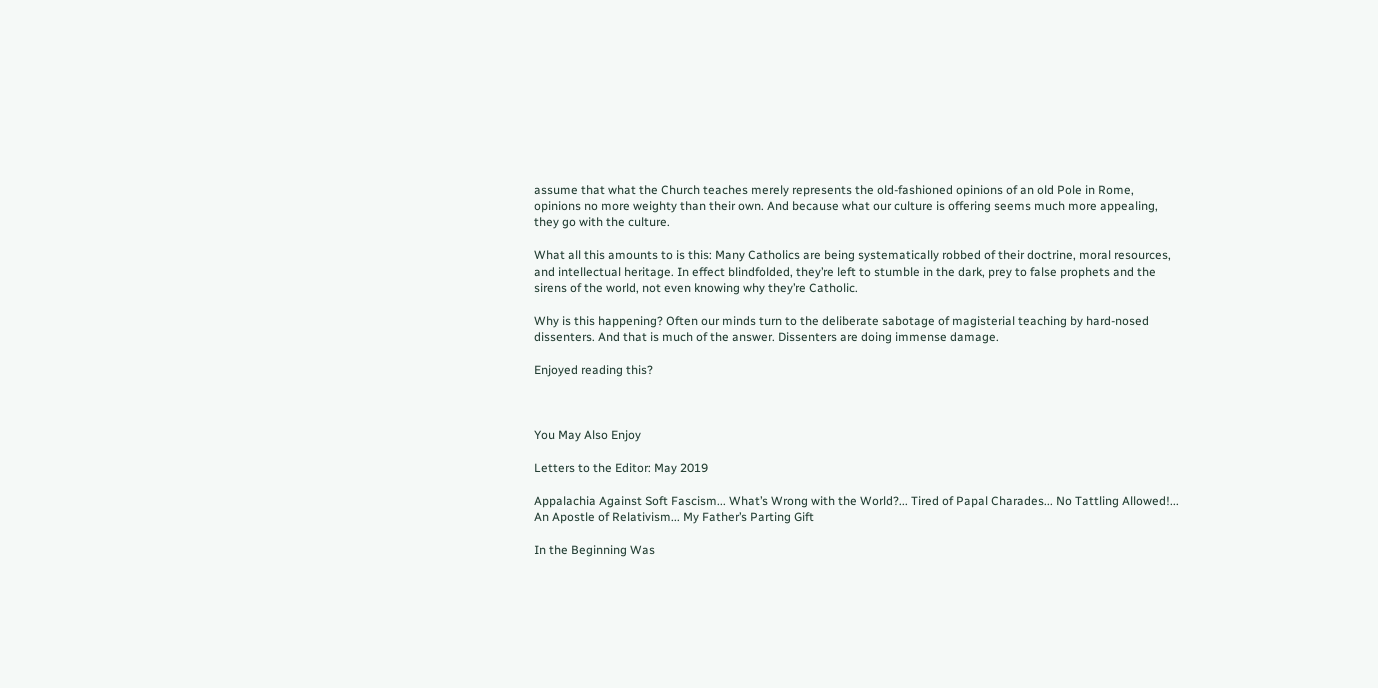assume that what the Church teaches merely represents the old-fashioned opinions of an old Pole in Rome, opinions no more weighty than their own. And because what our culture is offering seems much more appealing, they go with the culture.

What all this amounts to is this: Many Catholics are being systematically robbed of their doctrine, moral resources, and intellectual heritage. In effect blindfolded, they’re left to stumble in the dark, prey to false prophets and the sirens of the world, not even knowing why they’re Catholic.

Why is this happening? Often our minds turn to the deliberate sabotage of magisterial teaching by hard-nosed dissenters. And that is much of the answer. Dissenters are doing immense damage.

Enjoyed reading this?



You May Also Enjoy

Letters to the Editor: May 2019

Appalachia Against Soft Fascism... What’s Wrong with the World?... Tired of Papal Charades... No Tattling Allowed!... An Apostle of Relativism... My Father’s Parting Gift

In the Beginning Was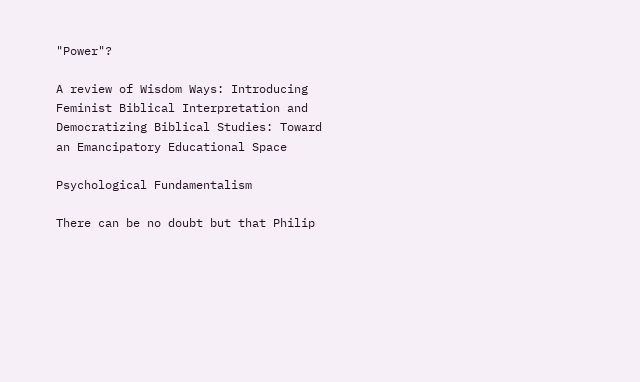"Power"?

A review of Wisdom Ways: Introducing Feminist Biblical Interpretation and Democratizing Biblical Studies: Toward an Emancipatory Educational Space

Psychological Fundamentalism

There can be no doubt but that Philip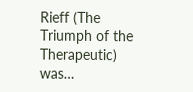Rieff (The Triumph of the Therapeutic) was…